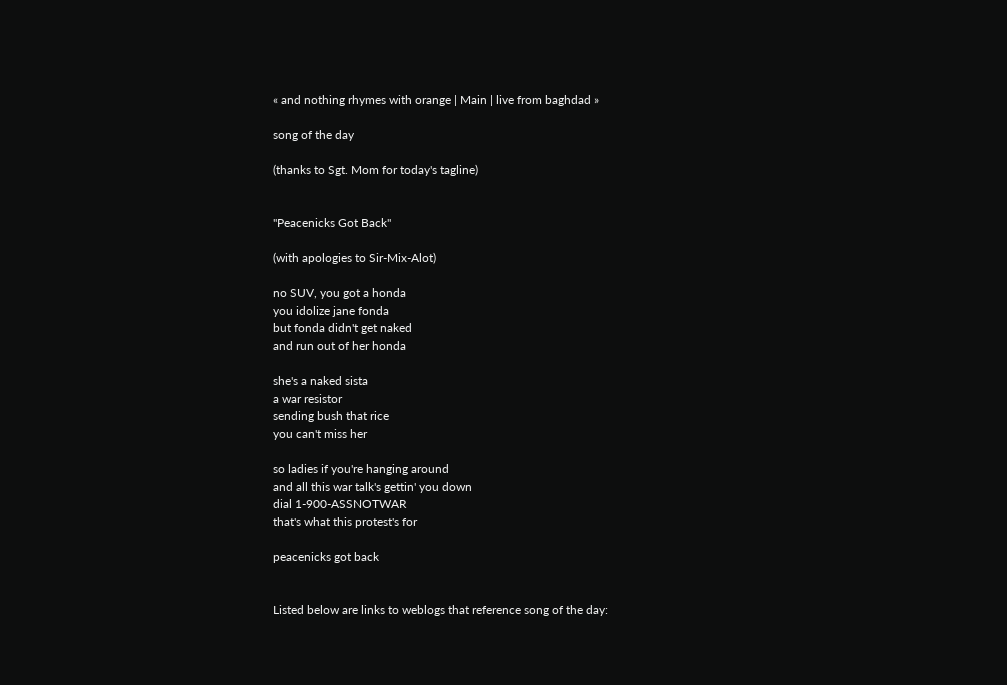« and nothing rhymes with orange | Main | live from baghdad »

song of the day

(thanks to Sgt. Mom for today's tagline)


"Peacenicks Got Back"

(with apologies to Sir-Mix-Alot)

no SUV, you got a honda
you idolize jane fonda
but fonda didn't get naked
and run out of her honda

she's a naked sista
a war resistor
sending bush that rice
you can't miss her

so ladies if you're hanging around
and all this war talk's gettin' you down
dial 1-900-ASSNOTWAR
that's what this protest's for

peacenicks got back


Listed below are links to weblogs that reference song of the day: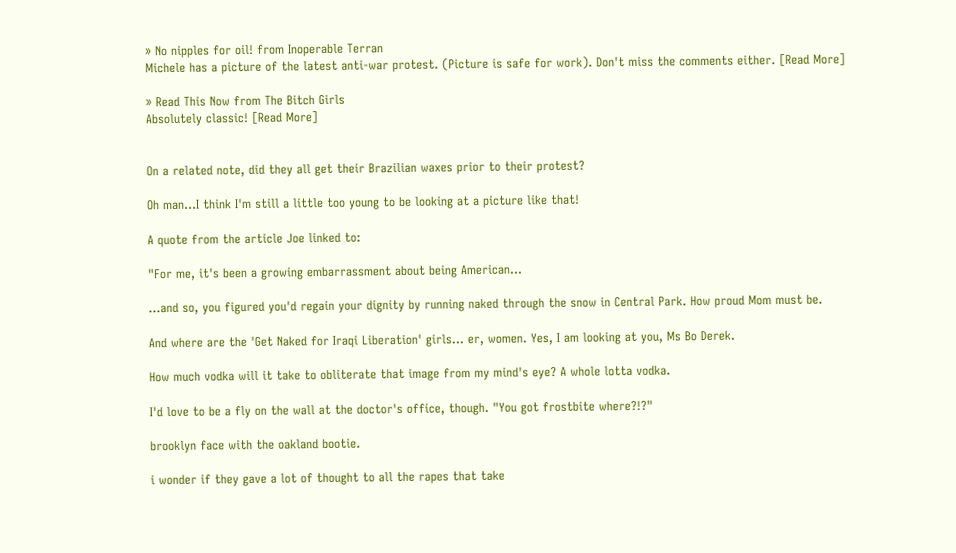» No nipples for oil! from Inoperable Terran
Michele has a picture of the latest anti-war protest. (Picture is safe for work). Don't miss the comments either. [Read More]

» Read This Now from The Bitch Girls
Absolutely classic! [Read More]


On a related note, did they all get their Brazilian waxes prior to their protest?

Oh man...I think I'm still a little too young to be looking at a picture like that!

A quote from the article Joe linked to:

"For me, it's been a growing embarrassment about being American...

...and so, you figured you'd regain your dignity by running naked through the snow in Central Park. How proud Mom must be.

And where are the 'Get Naked for Iraqi Liberation' girls... er, women. Yes, I am looking at you, Ms Bo Derek.

How much vodka will it take to obliterate that image from my mind's eye? A whole lotta vodka.

I'd love to be a fly on the wall at the doctor's office, though. "You got frostbite where?!?"

brooklyn face with the oakland bootie.

i wonder if they gave a lot of thought to all the rapes that take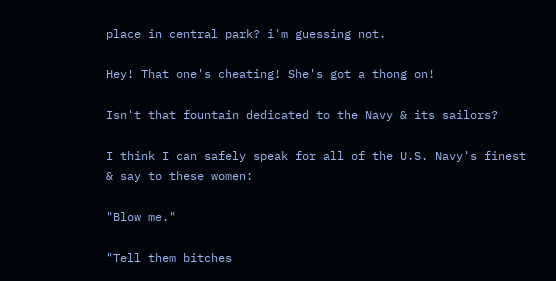place in central park? i'm guessing not.

Hey! That one's cheating! She's got a thong on!

Isn't that fountain dedicated to the Navy & its sailors?

I think I can safely speak for all of the U.S. Navy's finest & say to these women:

"Blow me."

"Tell them bitches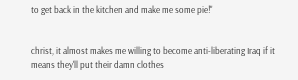to get back in the kitchen and make me some pie!"


christ, it almost makes me willing to become anti-liberating Iraq if it means they'll put their damn clothes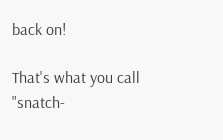back on!

That's what you call "snatch-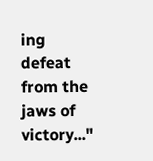ing defeat from the jaws of victory..."